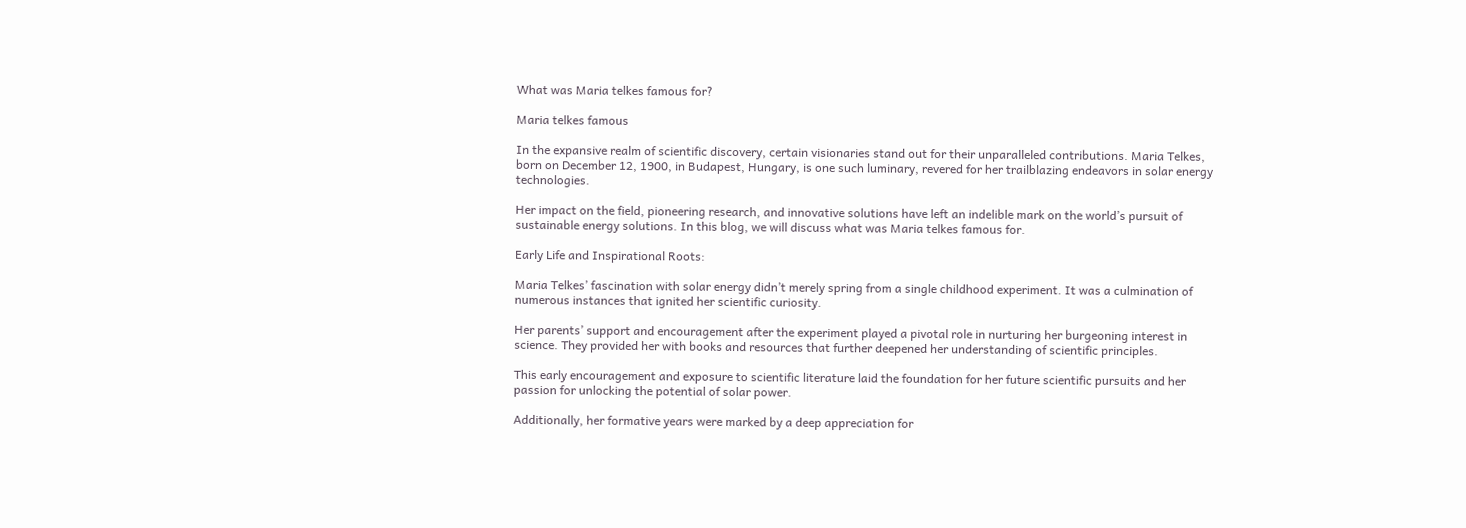What was Maria telkes famous for?

Maria telkes famous

In the expansive realm of scientific discovery, certain visionaries stand out for their unparalleled contributions. Maria Telkes, born on December 12, 1900, in Budapest, Hungary, is one such luminary, revered for her trailblazing endeavors in solar energy technologies.

Her impact on the field, pioneering research, and innovative solutions have left an indelible mark on the world’s pursuit of sustainable energy solutions. In this blog, we will discuss what was Maria telkes famous for.

Early Life and Inspirational Roots:

Maria Telkes’ fascination with solar energy didn’t merely spring from a single childhood experiment. It was a culmination of numerous instances that ignited her scientific curiosity.

Her parents’ support and encouragement after the experiment played a pivotal role in nurturing her burgeoning interest in science. They provided her with books and resources that further deepened her understanding of scientific principles.

This early encouragement and exposure to scientific literature laid the foundation for her future scientific pursuits and her passion for unlocking the potential of solar power.

Additionally, her formative years were marked by a deep appreciation for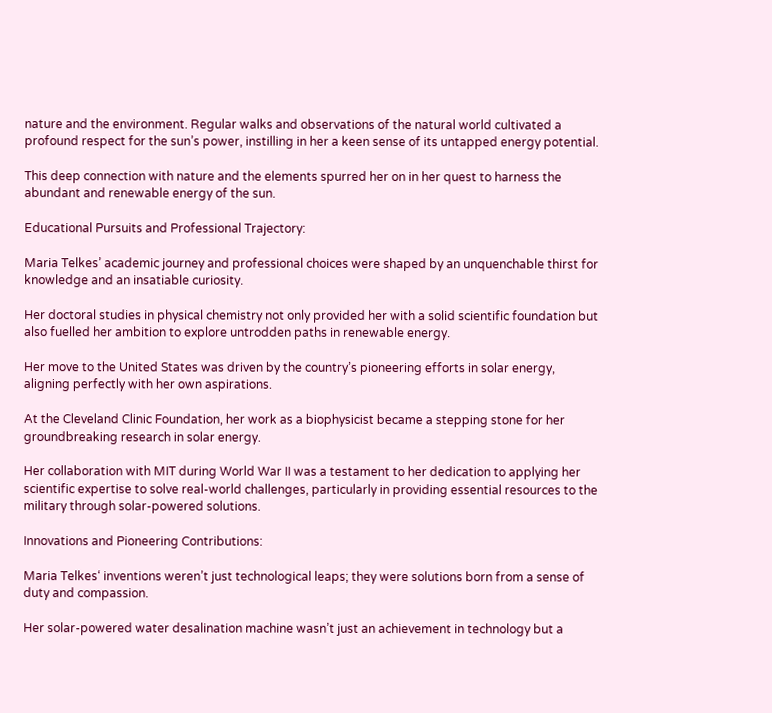nature and the environment. Regular walks and observations of the natural world cultivated a profound respect for the sun’s power, instilling in her a keen sense of its untapped energy potential.

This deep connection with nature and the elements spurred her on in her quest to harness the abundant and renewable energy of the sun.

Educational Pursuits and Professional Trajectory:

Maria Telkes’ academic journey and professional choices were shaped by an unquenchable thirst for knowledge and an insatiable curiosity.

Her doctoral studies in physical chemistry not only provided her with a solid scientific foundation but also fuelled her ambition to explore untrodden paths in renewable energy.

Her move to the United States was driven by the country’s pioneering efforts in solar energy, aligning perfectly with her own aspirations.

At the Cleveland Clinic Foundation, her work as a biophysicist became a stepping stone for her groundbreaking research in solar energy.

Her collaboration with MIT during World War II was a testament to her dedication to applying her scientific expertise to solve real-world challenges, particularly in providing essential resources to the military through solar-powered solutions.

Innovations and Pioneering Contributions:

Maria Telkes‘ inventions weren’t just technological leaps; they were solutions born from a sense of duty and compassion.

Her solar-powered water desalination machine wasn’t just an achievement in technology but a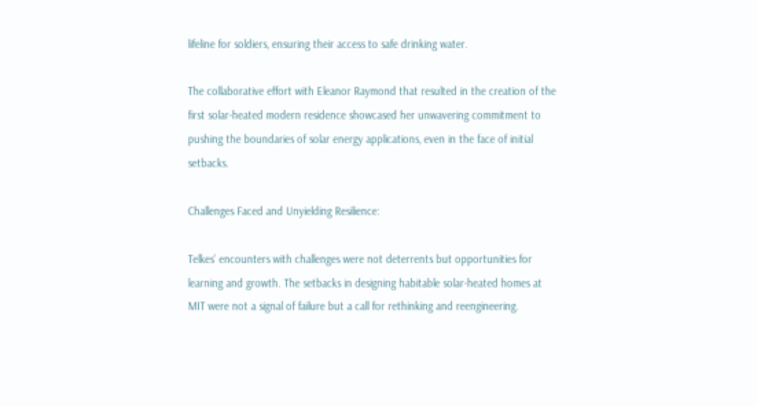lifeline for soldiers, ensuring their access to safe drinking water.

The collaborative effort with Eleanor Raymond that resulted in the creation of the first solar-heated modern residence showcased her unwavering commitment to pushing the boundaries of solar energy applications, even in the face of initial setbacks.

Challenges Faced and Unyielding Resilience:

Telkes’ encounters with challenges were not deterrents but opportunities for learning and growth. The setbacks in designing habitable solar-heated homes at MIT were not a signal of failure but a call for rethinking and reengineering.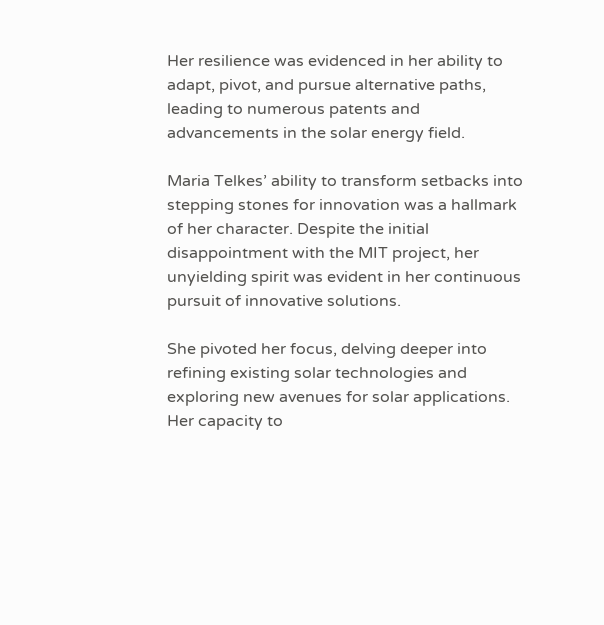Her resilience was evidenced in her ability to adapt, pivot, and pursue alternative paths, leading to numerous patents and advancements in the solar energy field.

Maria Telkes’ ability to transform setbacks into stepping stones for innovation was a hallmark of her character. Despite the initial disappointment with the MIT project, her unyielding spirit was evident in her continuous pursuit of innovative solutions.

She pivoted her focus, delving deeper into refining existing solar technologies and exploring new avenues for solar applications. Her capacity to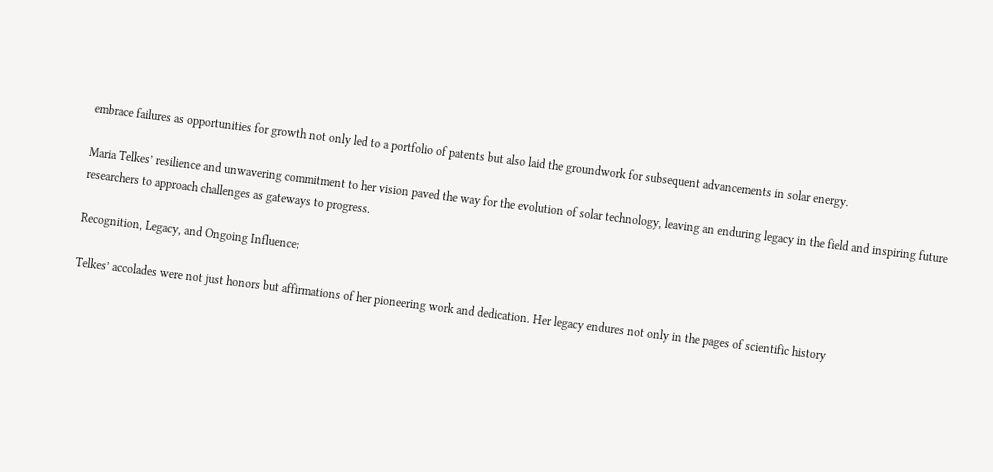embrace failures as opportunities for growth not only led to a portfolio of patents but also laid the groundwork for subsequent advancements in solar energy.

Maria Telkes’ resilience and unwavering commitment to her vision paved the way for the evolution of solar technology, leaving an enduring legacy in the field and inspiring future researchers to approach challenges as gateways to progress.

Recognition, Legacy, and Ongoing Influence:

Telkes’ accolades were not just honors but affirmations of her pioneering work and dedication. Her legacy endures not only in the pages of scientific history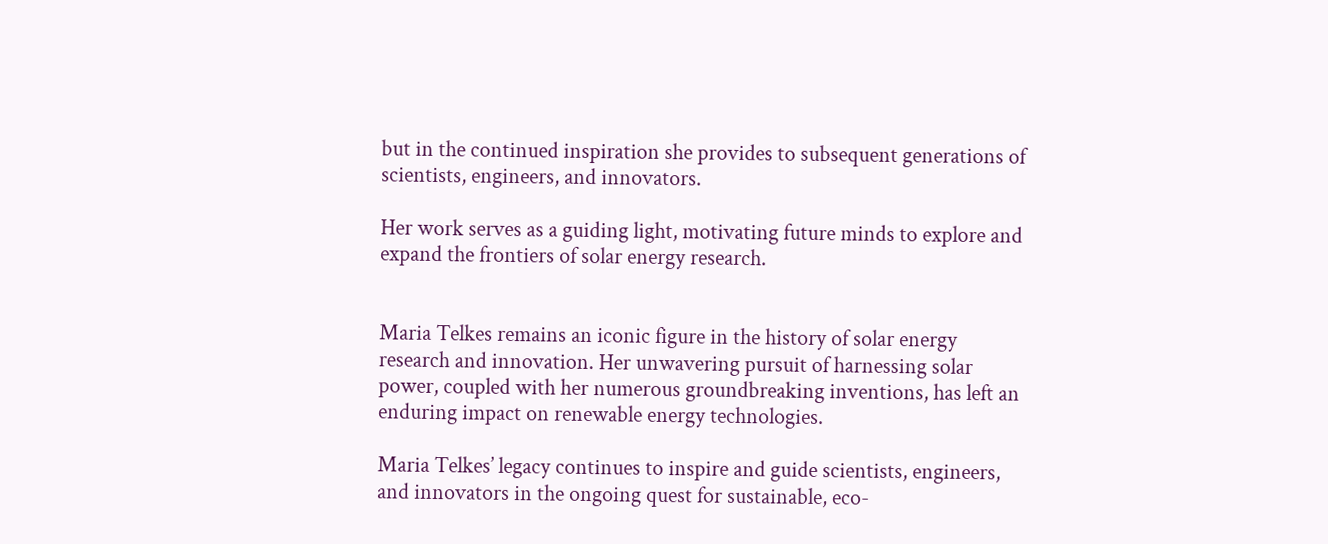but in the continued inspiration she provides to subsequent generations of scientists, engineers, and innovators.

Her work serves as a guiding light, motivating future minds to explore and expand the frontiers of solar energy research.


Maria Telkes remains an iconic figure in the history of solar energy research and innovation. Her unwavering pursuit of harnessing solar power, coupled with her numerous groundbreaking inventions, has left an enduring impact on renewable energy technologies.

Maria Telkes’ legacy continues to inspire and guide scientists, engineers, and innovators in the ongoing quest for sustainable, eco-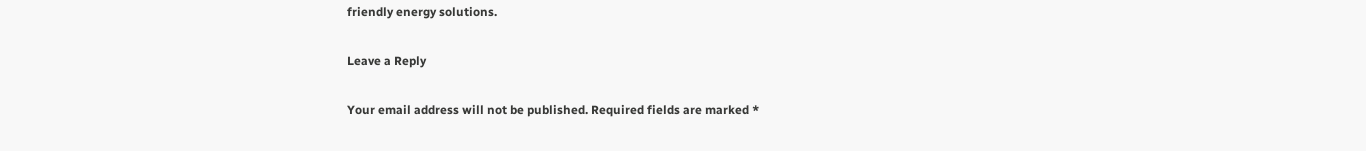friendly energy solutions.

Leave a Reply

Your email address will not be published. Required fields are marked *